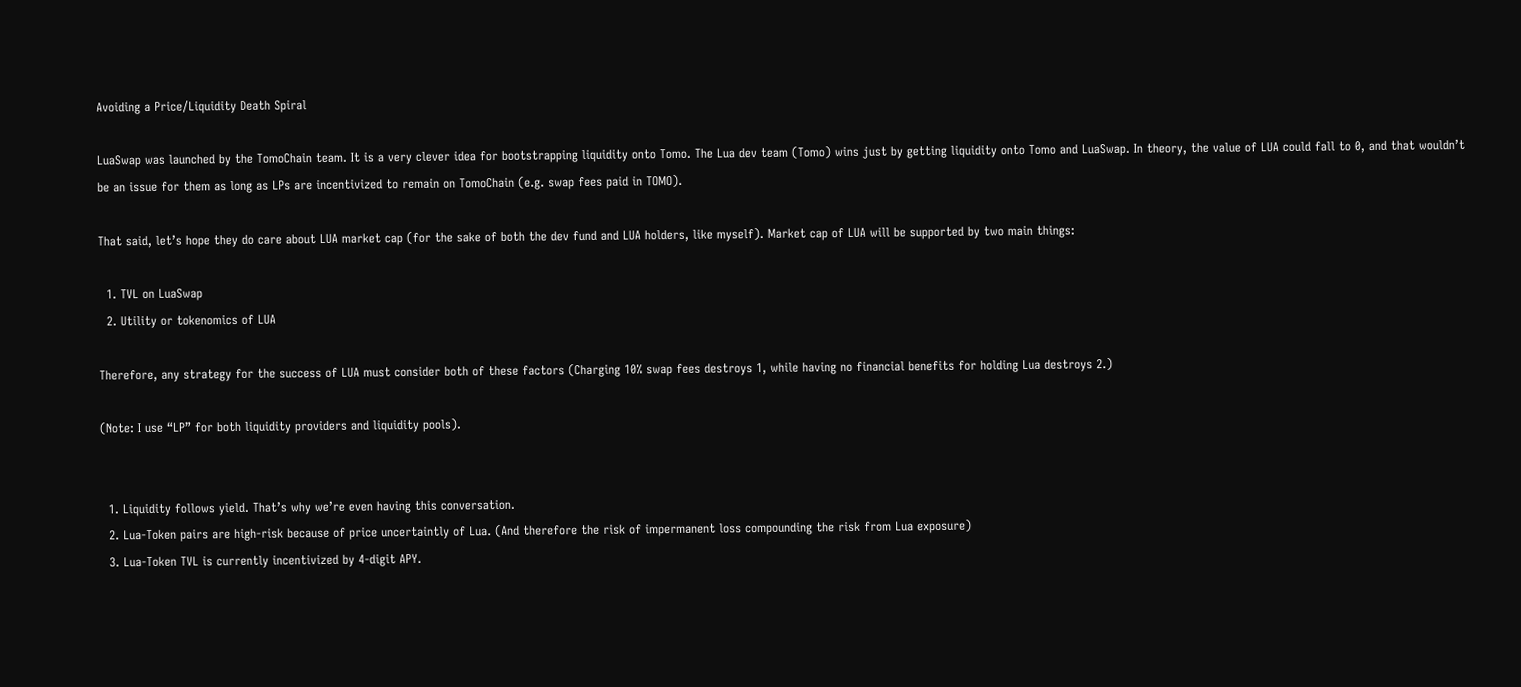Avoiding a Price/Liquidity Death Spiral

LuaSwap was launched by the TomoChain team. It is a very clever idea for bootstrapping liquidity onto Tomo. The Lua dev team (Tomo) wins just by getting liquidity onto Tomo and LuaSwap. In theory, the value of LUA could fall to 0, and that wouldn’t be an issue for them as long as LPs are incentivized to remain on TomoChain (e.g. swap fees paid in TOMO).

That said, let’s hope they do care about LUA market cap (for the sake of both the dev fund and LUA holders, like myself). Market cap of LUA will be supported by two main things:

  1. TVL on LuaSwap
  2. Utility or tokenomics of LUA

Therefore, any strategy for the success of LUA must consider both of these factors (Charging 10% swap fees destroys 1, while having no financial benefits for holding Lua destroys 2.)

(Note: I use “LP” for both liquidity providers and liquidity pools).


  1. Liquidity follows yield. That’s why we’re even having this conversation.
  2. Lua-Token pairs are high-risk because of price uncertaintly of Lua. (And therefore the risk of impermanent loss compounding the risk from Lua exposure)
  3. Lua-Token TVL is currently incentivized by 4-digit APY.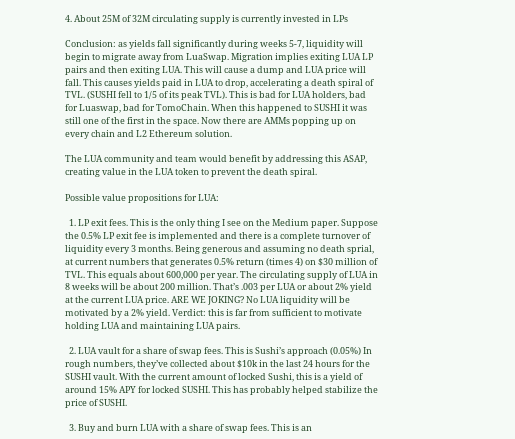4. About 25M of 32M circulating supply is currently invested in LPs

Conclusion: as yields fall significantly during weeks 5-7, liquidity will begin to migrate away from LuaSwap. Migration implies exiting LUA LP pairs and then exiting LUA. This will cause a dump and LUA price will fall. This causes yields paid in LUA to drop, accelerating a death spiral of TVL. (SUSHI fell to 1/5 of its peak TVL). This is bad for LUA holders, bad for Luaswap, bad for TomoChain. When this happened to SUSHI it was still one of the first in the space. Now there are AMMs popping up on every chain and L2 Ethereum solution.

The LUA community and team would benefit by addressing this ASAP, creating value in the LUA token to prevent the death spiral.

Possible value propositions for LUA:

  1. LP exit fees. This is the only thing I see on the Medium paper. Suppose the 0.5% LP exit fee is implemented and there is a complete turnover of liquidity every 3 months. Being generous and assuming no death sprial, at current numbers that generates 0.5% return (times 4) on $30 million of TVL. This equals about 600,000 per year. The circulating supply of LUA in 8 weeks will be about 200 million. That’s .003 per LUA or about 2% yield at the current LUA price. ARE WE JOKING? No LUA liquidity will be motivated by a 2% yield. Verdict: this is far from sufficient to motivate holding LUA and maintaining LUA pairs.

  2. LUA vault for a share of swap fees. This is Sushi’s approach (0.05%) In rough numbers, they’ve collected about $10k in the last 24 hours for the SUSHI vault. With the current amount of locked Sushi, this is a yield of around 15% APY for locked SUSHI. This has probably helped stabilize the price of SUSHI.

  3. Buy and burn LUA with a share of swap fees. This is an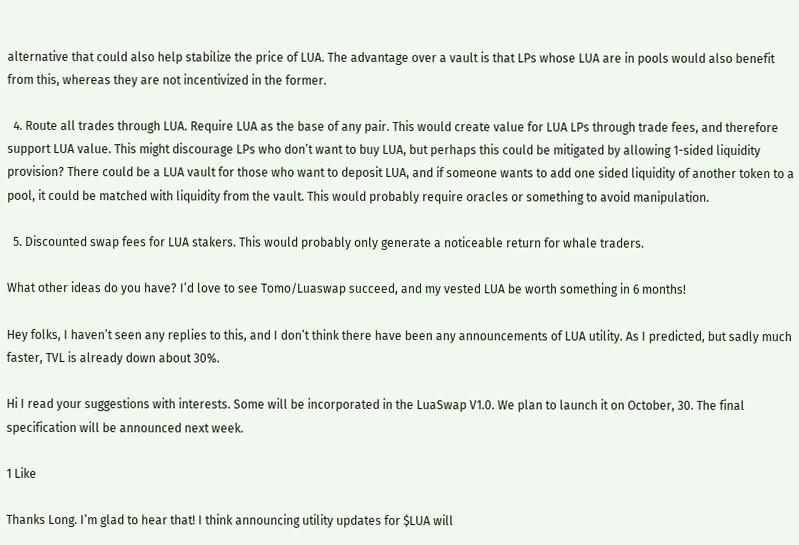alternative that could also help stabilize the price of LUA. The advantage over a vault is that LPs whose LUA are in pools would also benefit from this, whereas they are not incentivized in the former.

  4. Route all trades through LUA. Require LUA as the base of any pair. This would create value for LUA LPs through trade fees, and therefore support LUA value. This might discourage LPs who don’t want to buy LUA, but perhaps this could be mitigated by allowing 1-sided liquidity provision? There could be a LUA vault for those who want to deposit LUA, and if someone wants to add one sided liquidity of another token to a pool, it could be matched with liquidity from the vault. This would probably require oracles or something to avoid manipulation.

  5. Discounted swap fees for LUA stakers. This would probably only generate a noticeable return for whale traders.

What other ideas do you have? I’d love to see Tomo/Luaswap succeed, and my vested LUA be worth something in 6 months!

Hey folks, I haven’t seen any replies to this, and I don’t think there have been any announcements of LUA utility. As I predicted, but sadly much faster, TVL is already down about 30%.

Hi I read your suggestions with interests. Some will be incorporated in the LuaSwap V1.0. We plan to launch it on October, 30. The final specification will be announced next week.

1 Like

Thanks Long. I’m glad to hear that! I think announcing utility updates for $LUA will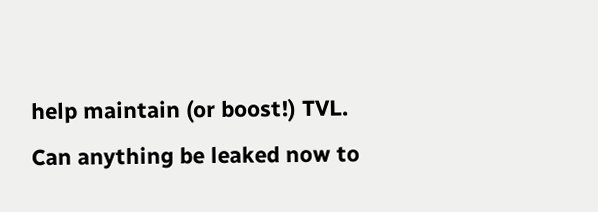help maintain (or boost!) TVL. Can anything be leaked now to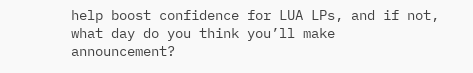help boost confidence for LUA LPs, and if not, what day do you think you’ll make announcement?